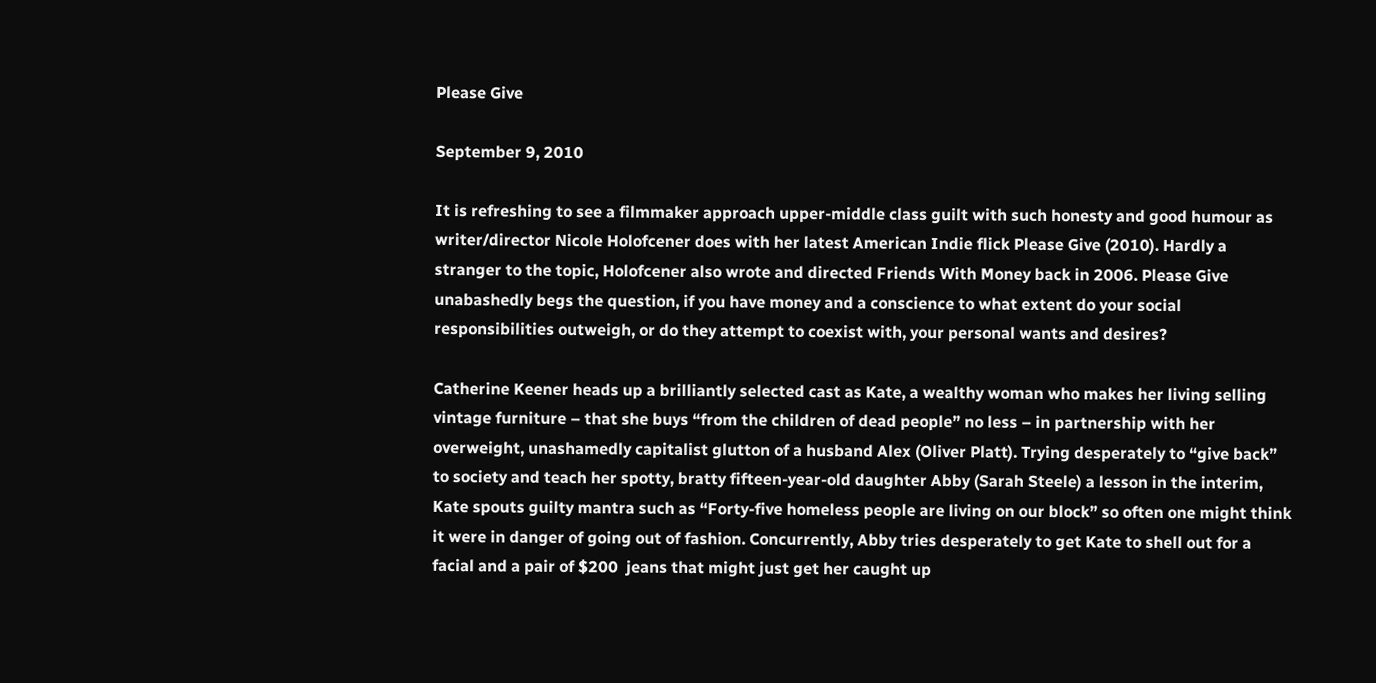Please Give

September 9, 2010

It is refreshing to see a filmmaker approach upper-middle class guilt with such honesty and good humour as writer/director Nicole Holofcener does with her latest American Indie flick Please Give (2010). Hardly a stranger to the topic, Holofcener also wrote and directed Friends With Money back in 2006. Please Give unabashedly begs the question, if you have money and a conscience to what extent do your social responsibilities outweigh, or do they attempt to coexist with, your personal wants and desires?

Catherine Keener heads up a brilliantly selected cast as Kate, a wealthy woman who makes her living selling vintage furniture – that she buys “from the children of dead people” no less – in partnership with her overweight, unashamedly capitalist glutton of a husband Alex (Oliver Platt). Trying desperately to “give back” to society and teach her spotty, bratty fifteen-year-old daughter Abby (Sarah Steele) a lesson in the interim, Kate spouts guilty mantra such as “Forty-five homeless people are living on our block” so often one might think it were in danger of going out of fashion. Concurrently, Abby tries desperately to get Kate to shell out for a facial and a pair of $200  jeans that might just get her caught up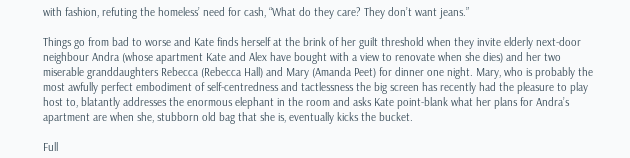with fashion, refuting the homeless’ need for cash, “What do they care? They don’t want jeans.”

Things go from bad to worse and Kate finds herself at the brink of her guilt threshold when they invite elderly next-door neighbour Andra (whose apartment Kate and Alex have bought with a view to renovate when she dies) and her two miserable granddaughters Rebecca (Rebecca Hall) and Mary (Amanda Peet) for dinner one night. Mary, who is probably the most awfully perfect embodiment of self-centredness and tactlessness the big screen has recently had the pleasure to play host to, blatantly addresses the enormous elephant in the room and asks Kate point-blank what her plans for Andra’s apartment are when she, stubborn old bag that she is, eventually kicks the bucket.

Full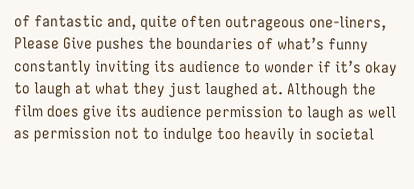of fantastic and, quite often outrageous one-liners, Please Give pushes the boundaries of what’s funny constantly inviting its audience to wonder if it’s okay to laugh at what they just laughed at. Although the film does give its audience permission to laugh as well as permission not to indulge too heavily in societal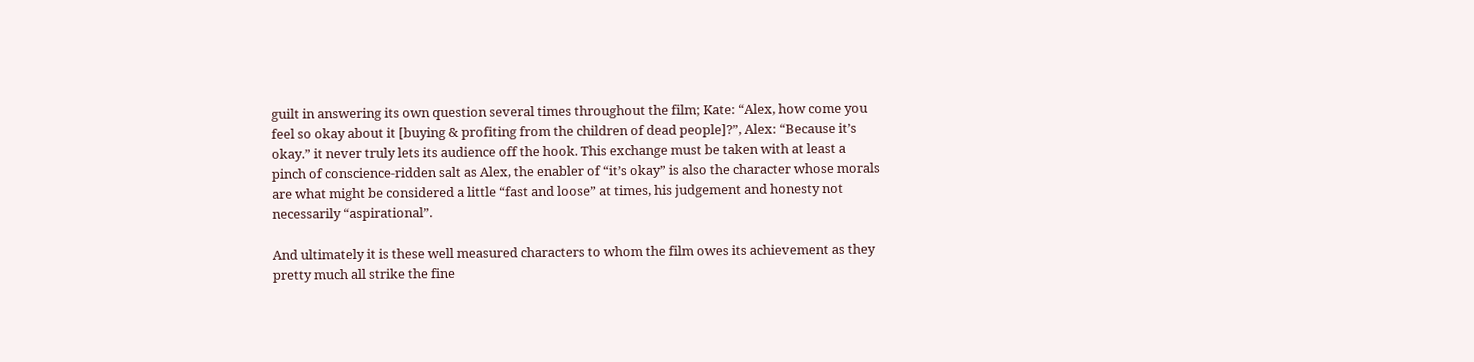guilt in answering its own question several times throughout the film; Kate: “Alex, how come you feel so okay about it [buying & profiting from the children of dead people]?”, Alex: “Because it’s okay.” it never truly lets its audience off the hook. This exchange must be taken with at least a pinch of conscience-ridden salt as Alex, the enabler of “it’s okay” is also the character whose morals are what might be considered a little “fast and loose” at times, his judgement and honesty not necessarily “aspirational”.

And ultimately it is these well measured characters to whom the film owes its achievement as they pretty much all strike the fine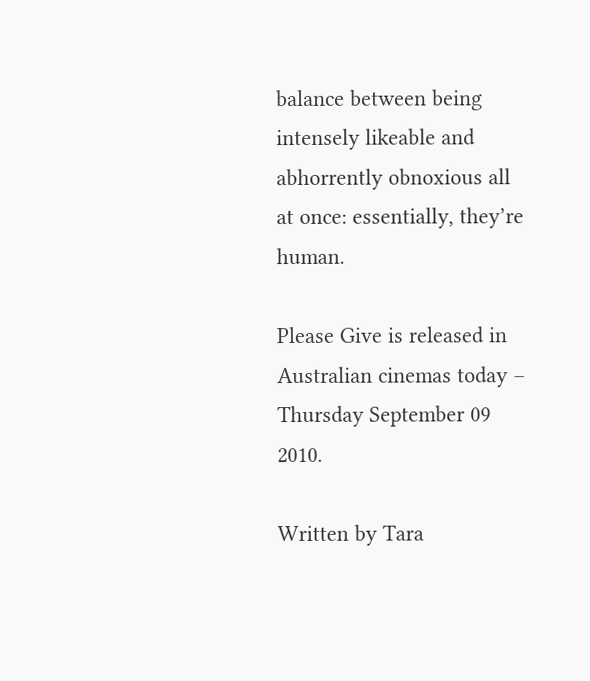balance between being intensely likeable and abhorrently obnoxious all at once: essentially, they’re human.

Please Give is released in Australian cinemas today – Thursday September 09 2010.

Written by Tara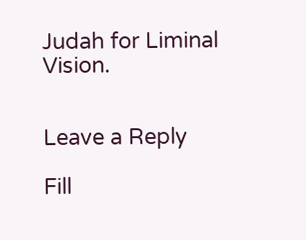Judah for Liminal Vision.


Leave a Reply

Fill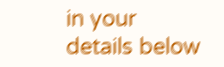in your details below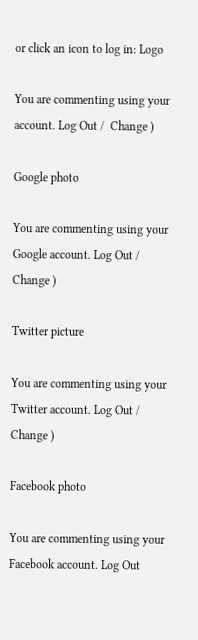or click an icon to log in: Logo

You are commenting using your account. Log Out /  Change )

Google photo

You are commenting using your Google account. Log Out /  Change )

Twitter picture

You are commenting using your Twitter account. Log Out /  Change )

Facebook photo

You are commenting using your Facebook account. Log Out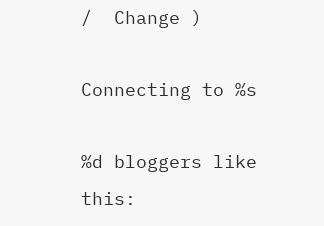/  Change )

Connecting to %s

%d bloggers like this: